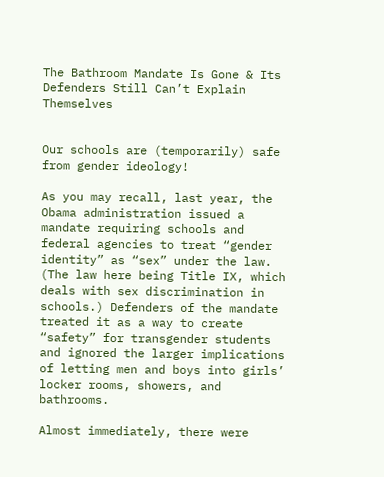The Bathroom Mandate Is Gone & Its Defenders Still Can’t Explain Themselves


Our schools are (temporarily) safe from gender ideology!

As you may recall, last year, the Obama administration issued a mandate requiring schools and federal agencies to treat “gender identity” as “sex” under the law. (The law here being Title IX, which deals with sex discrimination in schools.) Defenders of the mandate treated it as a way to create “safety” for transgender students and ignored the larger implications of letting men and boys into girls’ locker rooms, showers, and bathrooms.

Almost immediately, there were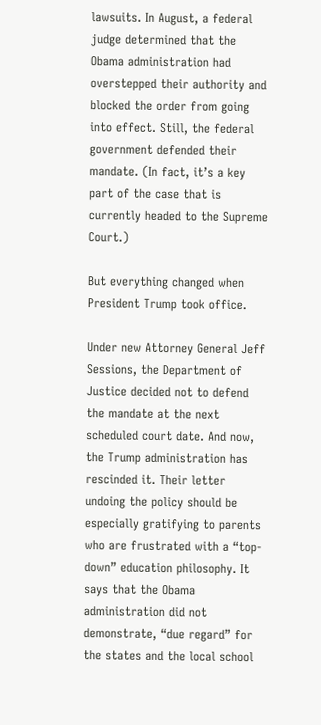lawsuits. In August, a federal judge determined that the Obama administration had overstepped their authority and blocked the order from going into effect. Still, the federal government defended their mandate. (In fact, it’s a key part of the case that is currently headed to the Supreme Court.)

But everything changed when President Trump took office.

Under new Attorney General Jeff Sessions, the Department of Justice decided not to defend the mandate at the next scheduled court date. And now, the Trump administration has rescinded it. Their letter undoing the policy should be especially gratifying to parents who are frustrated with a “top-down” education philosophy. It says that the Obama administration did not demonstrate, “due regard” for the states and the local school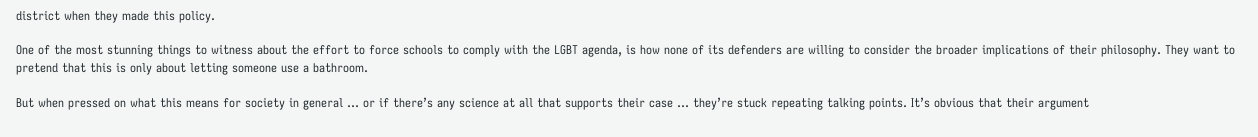district when they made this policy.

One of the most stunning things to witness about the effort to force schools to comply with the LGBT agenda, is how none of its defenders are willing to consider the broader implications of their philosophy. They want to pretend that this is only about letting someone use a bathroom.

But when pressed on what this means for society in general … or if there’s any science at all that supports their case … they’re stuck repeating talking points. It’s obvious that their argument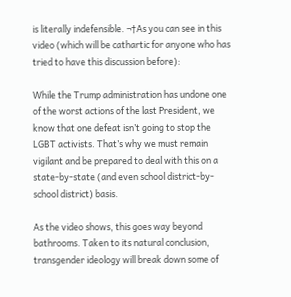is literally indefensible. ¬†As you can see in this video (which will be cathartic for anyone who has tried to have this discussion before):

While the Trump administration has undone one of the worst actions of the last President, we know that one defeat isn’t going to stop the LGBT activists. That’s why we must remain vigilant and be prepared to deal with this on a state-by-state (and even school district-by-school district) basis.

As the video shows, this goes way beyond bathrooms. Taken to its natural conclusion, transgender ideology will break down some of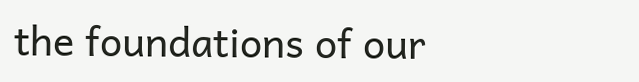the foundations of our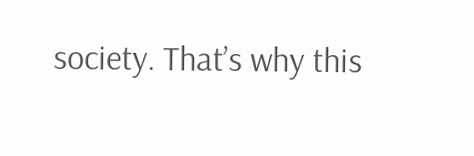society. That’s why this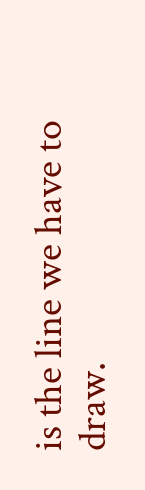is the line we have to draw.